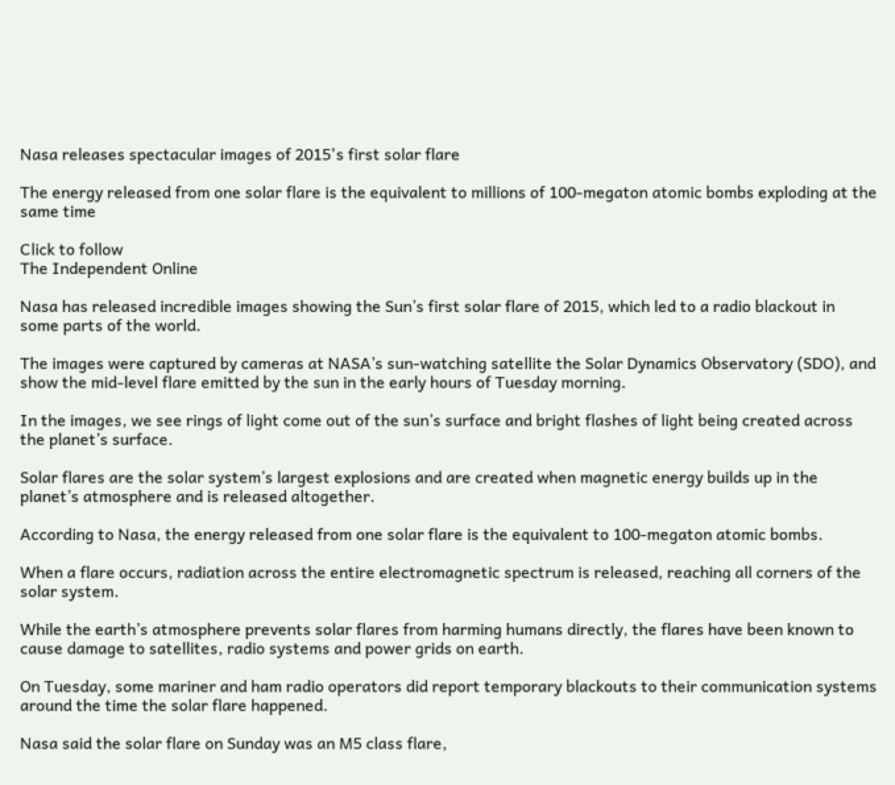Nasa releases spectacular images of 2015's first solar flare

The energy released from one solar flare is the equivalent to millions of 100-megaton atomic bombs exploding at the same time

Click to follow
The Independent Online

Nasa has released incredible images showing the Sun’s first solar flare of 2015, which led to a radio blackout in some parts of the world.

The images were captured by cameras at NASA’s sun-watching satellite the Solar Dynamics Observatory (SDO), and show the mid-level flare emitted by the sun in the early hours of Tuesday morning.

In the images, we see rings of light come out of the sun’s surface and bright flashes of light being created across the planet’s surface.

Solar flares are the solar system’s largest explosions and are created when magnetic energy builds up in the planet’s atmosphere and is released altogether.

According to Nasa, the energy released from one solar flare is the equivalent to 100-megaton atomic bombs.

When a flare occurs, radiation across the entire electromagnetic spectrum is released, reaching all corners of the solar system.

While the earth’s atmosphere prevents solar flares from harming humans directly, the flares have been known to cause damage to satellites, radio systems and power grids on earth.

On Tuesday, some mariner and ham radio operators did report temporary blackouts to their communication systems around the time the solar flare happened.

Nasa said the solar flare on Sunday was an M5 class flare,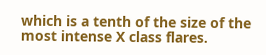which is a tenth of the size of the most intense X class flares.